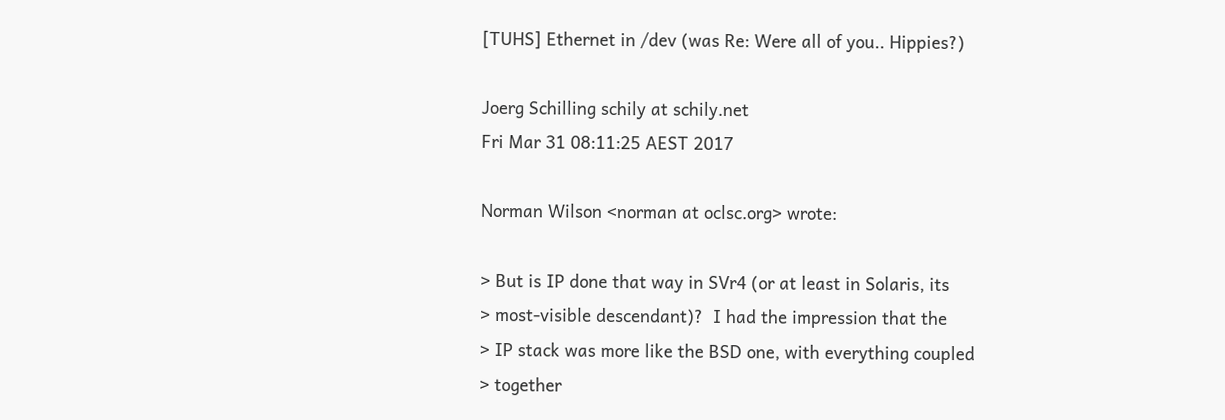[TUHS] Ethernet in /dev (was Re: Were all of you.. Hippies?)

Joerg Schilling schily at schily.net
Fri Mar 31 08:11:25 AEST 2017

Norman Wilson <norman at oclsc.org> wrote:

> But is IP done that way in SVr4 (or at least in Solaris, its
> most-visible descendant)?  I had the impression that the
> IP stack was more like the BSD one, with everything coupled
> together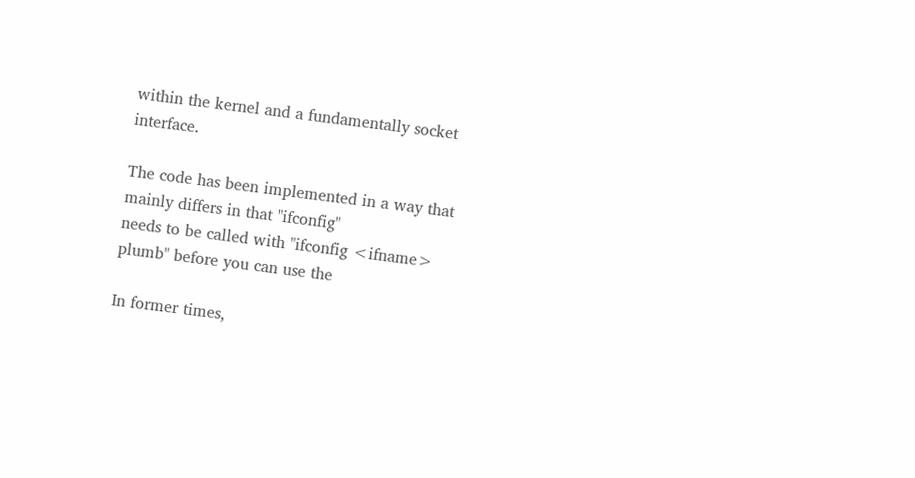within the kernel and a fundamentally socket interface.

The code has been implemented in a way that mainly differs in that "ifconfig"
needs to be called with "ifconfig <ifname> plumb" before you can use the

In former times,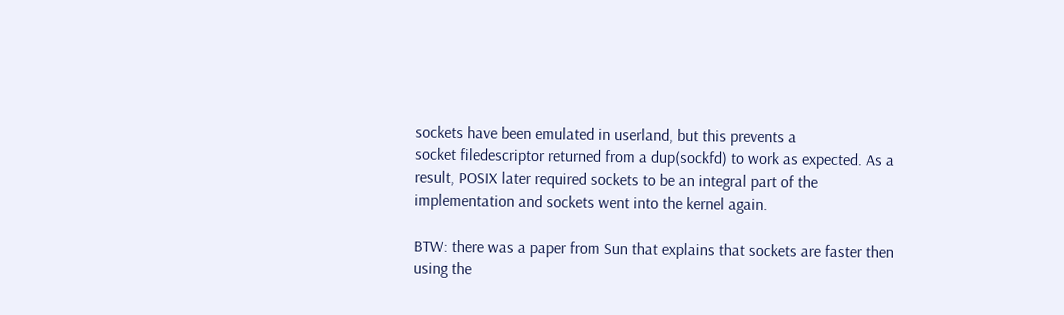sockets have been emulated in userland, but this prevents a
socket filedescriptor returned from a dup(sockfd) to work as expected. As a
result, POSIX later required sockets to be an integral part of the
implementation and sockets went into the kernel again.

BTW: there was a paper from Sun that explains that sockets are faster then
using the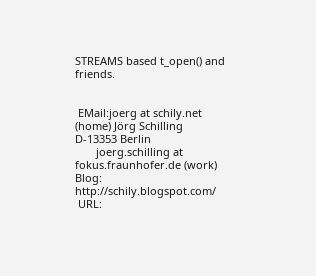STREAMS based t_open() and friends.


 EMail:joerg at schily.net                  (home) Jörg Schilling D-13353 Berlin
       joerg.schilling at fokus.fraunhofer.de (work) Blog: http://schily.blogspot.com/
 URL: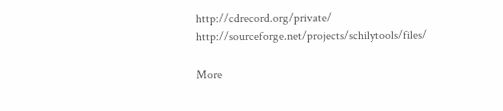http://cdrecord.org/private/ http://sourceforge.net/projects/schilytools/files/

More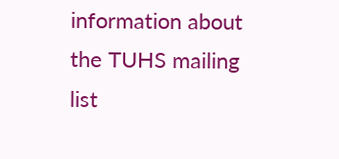information about the TUHS mailing list